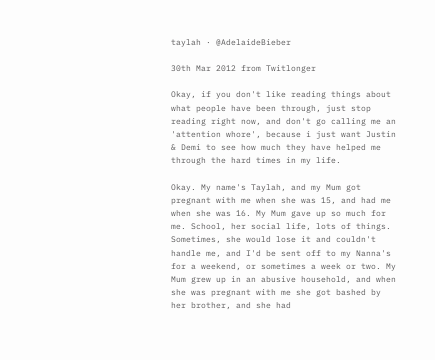taylah · @AdelaideBieber

30th Mar 2012 from Twitlonger

Okay, if you don't like reading things about what people have been through, just stop reading right now, and don't go calling me an 'attention whore', because i just want Justin & Demi to see how much they have helped me through the hard times in my life.

Okay. My name's Taylah, and my Mum got pregnant with me when she was 15, and had me when she was 16. My Mum gave up so much for me. School, her social life, lots of things. Sometimes, she would lose it and couldn't handle me, and I'd be sent off to my Nanna's for a weekend, or sometimes a week or two. My Mum grew up in an abusive household, and when she was pregnant with me she got bashed by her brother, and she had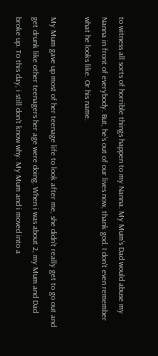to witness all sorts of horrible things happen to my Nanna. My Mum's Dad would abuse my Nanna in front of everybody. But, he's out of our lives now, thank god. I don't even remember what he looks like. Or his name.

My Mum gave up most of her teenage life to look after me, she didn't really get to go out and get drunk like other teenagers her age were doing. When i was about 2, my Mum and Dad broke up. To this day, i still don't know why. My Mum and i moved into a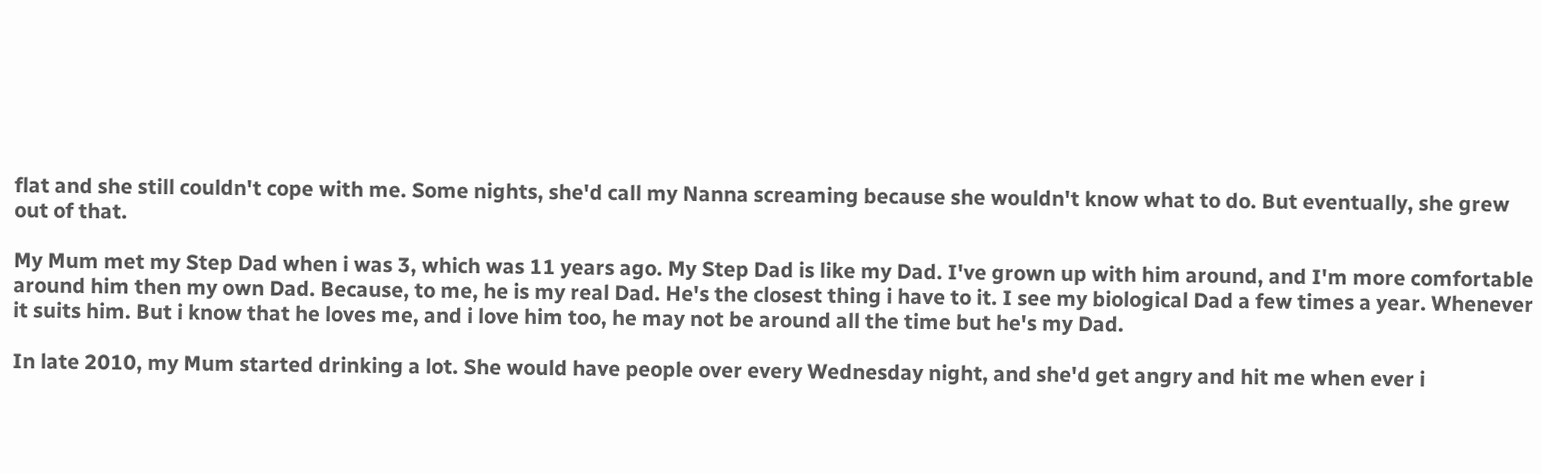flat and she still couldn't cope with me. Some nights, she'd call my Nanna screaming because she wouldn't know what to do. But eventually, she grew out of that.

My Mum met my Step Dad when i was 3, which was 11 years ago. My Step Dad is like my Dad. I've grown up with him around, and I'm more comfortable around him then my own Dad. Because, to me, he is my real Dad. He's the closest thing i have to it. I see my biological Dad a few times a year. Whenever it suits him. But i know that he loves me, and i love him too, he may not be around all the time but he's my Dad.

In late 2010, my Mum started drinking a lot. She would have people over every Wednesday night, and she'd get angry and hit me when ever i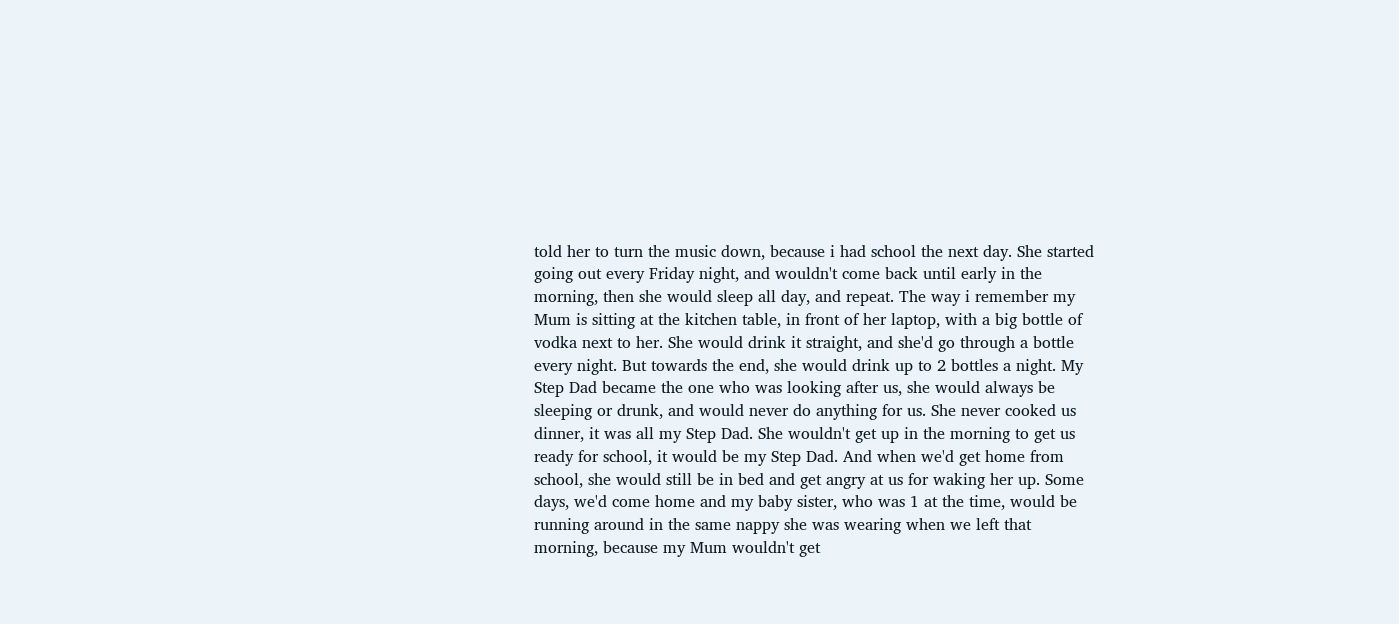told her to turn the music down, because i had school the next day. She started going out every Friday night, and wouldn't come back until early in the morning, then she would sleep all day, and repeat. The way i remember my Mum is sitting at the kitchen table, in front of her laptop, with a big bottle of vodka next to her. She would drink it straight, and she'd go through a bottle every night. But towards the end, she would drink up to 2 bottles a night. My Step Dad became the one who was looking after us, she would always be sleeping or drunk, and would never do anything for us. She never cooked us dinner, it was all my Step Dad. She wouldn't get up in the morning to get us ready for school, it would be my Step Dad. And when we'd get home from school, she would still be in bed and get angry at us for waking her up. Some days, we'd come home and my baby sister, who was 1 at the time, would be running around in the same nappy she was wearing when we left that morning, because my Mum wouldn't get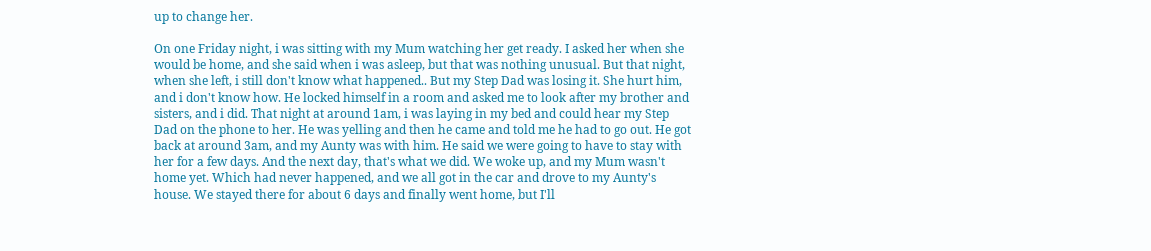up to change her.

On one Friday night, i was sitting with my Mum watching her get ready. I asked her when she would be home, and she said when i was asleep, but that was nothing unusual. But that night, when she left, i still don't know what happened.. But my Step Dad was losing it. She hurt him, and i don't know how. He locked himself in a room and asked me to look after my brother and sisters, and i did. That night at around 1am, i was laying in my bed and could hear my Step Dad on the phone to her. He was yelling and then he came and told me he had to go out. He got back at around 3am, and my Aunty was with him. He said we were going to have to stay with her for a few days. And the next day, that's what we did. We woke up, and my Mum wasn't home yet. Which had never happened, and we all got in the car and drove to my Aunty's house. We stayed there for about 6 days and finally went home, but I'll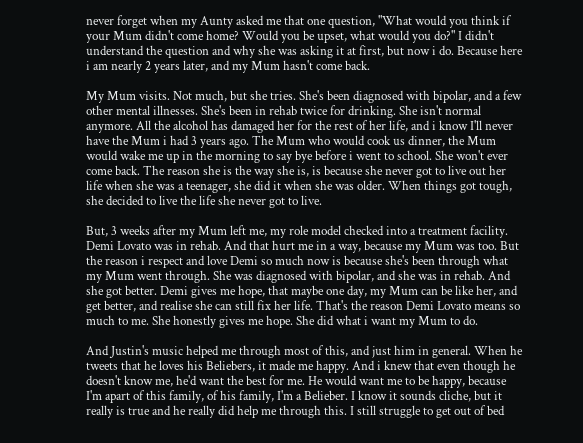never forget when my Aunty asked me that one question, "What would you think if your Mum didn't come home? Would you be upset, what would you do?" I didn't understand the question and why she was asking it at first, but now i do. Because here i am nearly 2 years later, and my Mum hasn't come back.

My Mum visits. Not much, but she tries. She's been diagnosed with bipolar, and a few other mental illnesses. She's been in rehab twice for drinking. She isn't normal anymore. All the alcohol has damaged her for the rest of her life, and i know I'll never have the Mum i had 3 years ago. The Mum who would cook us dinner, the Mum would wake me up in the morning to say bye before i went to school. She won't ever come back. The reason she is the way she is, is because she never got to live out her life when she was a teenager, she did it when she was older. When things got tough, she decided to live the life she never got to live.

But, 3 weeks after my Mum left me, my role model checked into a treatment facility. Demi Lovato was in rehab. And that hurt me in a way, because my Mum was too. But the reason i respect and love Demi so much now is because she's been through what my Mum went through. She was diagnosed with bipolar, and she was in rehab. And she got better. Demi gives me hope, that maybe one day, my Mum can be like her, and get better, and realise she can still fix her life. That's the reason Demi Lovato means so much to me. She honestly gives me hope. She did what i want my Mum to do.

And Justin's music helped me through most of this, and just him in general. When he tweets that he loves his Beliebers, it made me happy. And i knew that even though he doesn't know me, he'd want the best for me. He would want me to be happy, because I'm apart of this family, of his family, I'm a Belieber. I know it sounds cliche, but it really is true and he really did help me through this. I still struggle to get out of bed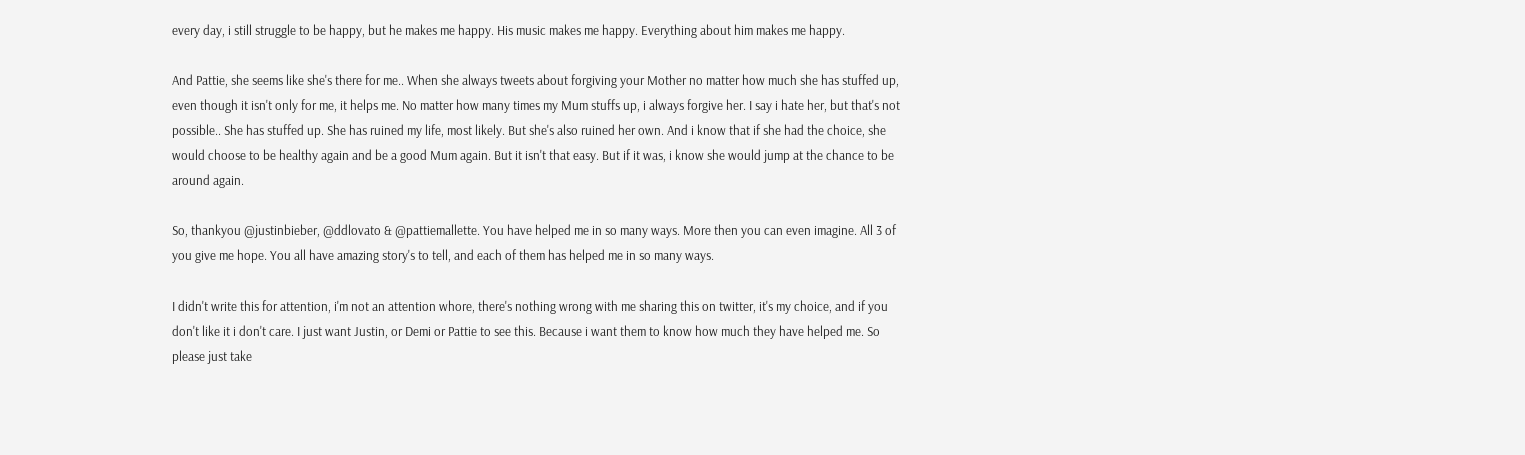every day, i still struggle to be happy, but he makes me happy. His music makes me happy. Everything about him makes me happy.

And Pattie, she seems like she's there for me.. When she always tweets about forgiving your Mother no matter how much she has stuffed up, even though it isn't only for me, it helps me. No matter how many times my Mum stuffs up, i always forgive her. I say i hate her, but that's not possible.. She has stuffed up. She has ruined my life, most likely. But she's also ruined her own. And i know that if she had the choice, she would choose to be healthy again and be a good Mum again. But it isn't that easy. But if it was, i know she would jump at the chance to be around again.

So, thankyou @justinbieber, @ddlovato & @pattiemallette. You have helped me in so many ways. More then you can even imagine. All 3 of you give me hope. You all have amazing story's to tell, and each of them has helped me in so many ways.

I didn't write this for attention, i'm not an attention whore, there's nothing wrong with me sharing this on twitter, it's my choice, and if you don't like it i don't care. I just want Justin, or Demi or Pattie to see this. Because i want them to know how much they have helped me. So please just take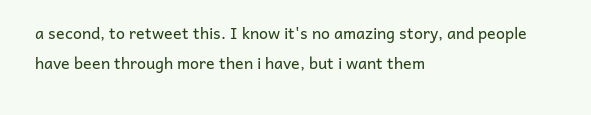a second, to retweet this. I know it's no amazing story, and people have been through more then i have, but i want them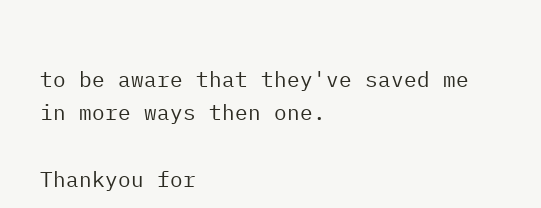to be aware that they've saved me in more ways then one.

Thankyou for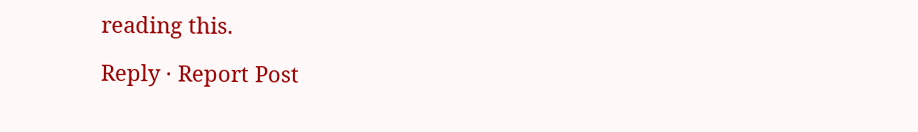reading this.

Reply · Report Post